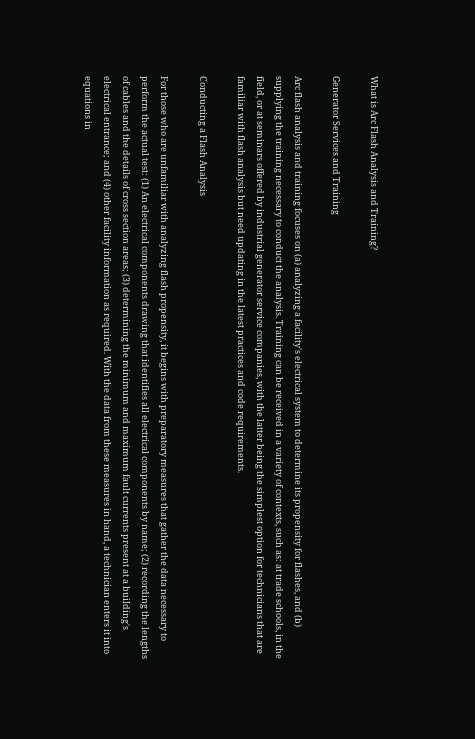What is Arc Flash Analysis and Training?

Generator Services and Training

Arc flash analysis and training focuses on (a) analyzing a facility's electrical system to determine its propensity for flashes, and (b) supplying the training necessary to conduct the analysis. Training can be received in a variety of contexts, such as: at trade schools, in the field, or at seminars offered by industrial generator service companies, with the latter being the simplest option for technicians that are familiar with flash analysis but need updating in the latest practices and code requirements.

Conducting a Flash Analysis

For those who are unfamiliar with analyzing flash propensity, it begins with preparatory measures that gather the data necessary to perform the actual test: (1) An electrical components drawing that identifies all electrical components by name; (2) recording the lengths of cables and the details of cross section areas; (3) determining the minimum and maximum fault currents present at a building's electrical entrance; and (4) other facility information as required. With the data from these measures in hand, a technician enters it into equations in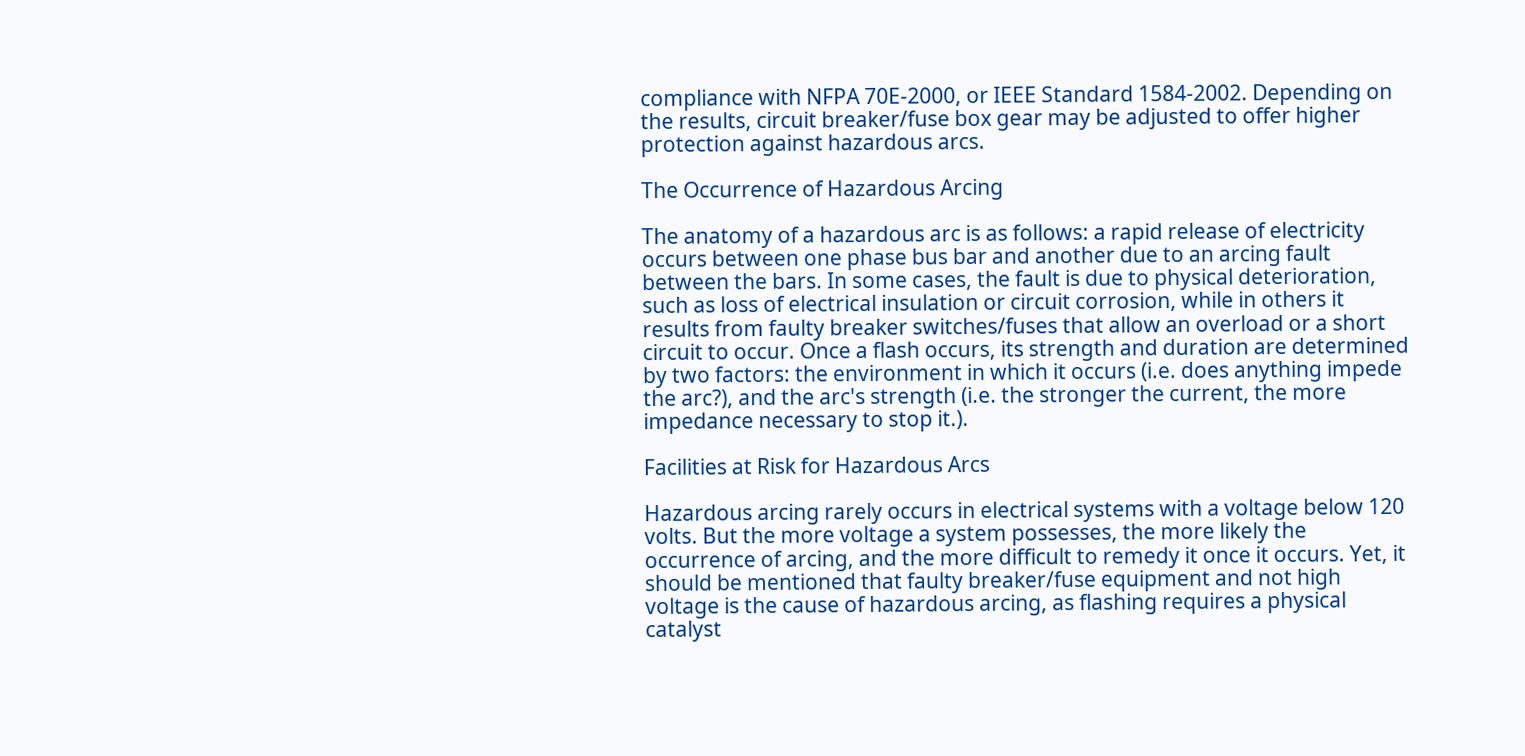compliance with NFPA 70E-2000, or IEEE Standard 1584-2002. Depending on the results, circuit breaker/fuse box gear may be adjusted to offer higher protection against hazardous arcs.

The Occurrence of Hazardous Arcing

The anatomy of a hazardous arc is as follows: a rapid release of electricity occurs between one phase bus bar and another due to an arcing fault between the bars. In some cases, the fault is due to physical deterioration, such as loss of electrical insulation or circuit corrosion, while in others it results from faulty breaker switches/fuses that allow an overload or a short circuit to occur. Once a flash occurs, its strength and duration are determined by two factors: the environment in which it occurs (i.e. does anything impede the arc?), and the arc's strength (i.e. the stronger the current, the more impedance necessary to stop it.).

Facilities at Risk for Hazardous Arcs

Hazardous arcing rarely occurs in electrical systems with a voltage below 120 volts. But the more voltage a system possesses, the more likely the occurrence of arcing, and the more difficult to remedy it once it occurs. Yet, it should be mentioned that faulty breaker/fuse equipment and not high voltage is the cause of hazardous arcing, as flashing requires a physical catalyst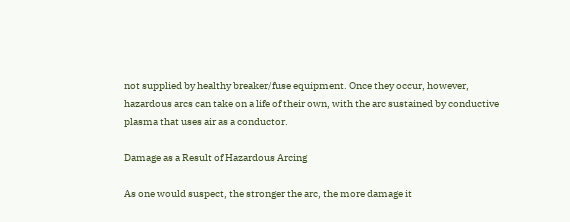not supplied by healthy breaker/fuse equipment. Once they occur, however, hazardous arcs can take on a life of their own, with the arc sustained by conductive plasma that uses air as a conductor.

Damage as a Result of Hazardous Arcing

As one would suspect, the stronger the arc, the more damage it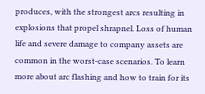produces, with the strongest arcs resulting in explosions that propel shrapnel. Loss of human life and severe damage to company assets are common in the worst-case scenarios. To learn more about arc flashing and how to train for its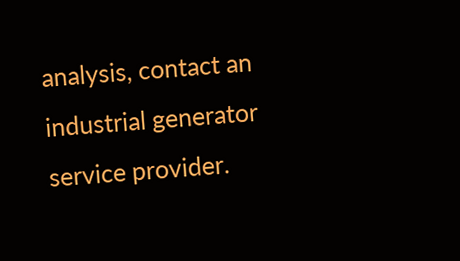analysis, contact an industrial generator service provider.